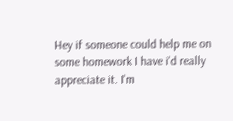Hey if someone could help me on some homework I have i'd really appreciate it. I'm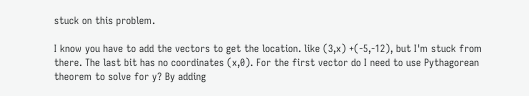stuck on this problem.

I know you have to add the vectors to get the location. like (3,x) +(-5,-12), but I'm stuck from there. The last bit has no coordinates (x,0). For the first vector do I need to use Pythagorean theorem to solve for y? By adding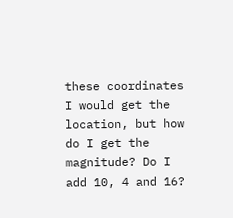these coordinates I would get the location, but how do I get the magnitude? Do I add 10, 4 and 16?